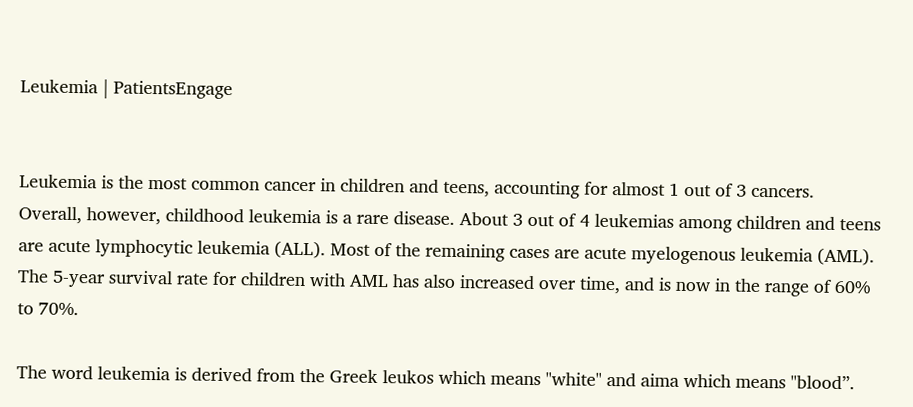Leukemia | PatientsEngage


Leukemia is the most common cancer in children and teens, accounting for almost 1 out of 3 cancers. Overall, however, childhood leukemia is a rare disease. About 3 out of 4 leukemias among children and teens are acute lymphocytic leukemia (ALL). Most of the remaining cases are acute myelogenous leukemia (AML). The 5-year survival rate for children with AML has also increased over time, and is now in the range of 60% to 70%.

The word leukemia is derived from the Greek leukos which means "white" and aima which means "blood”.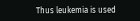Thus leukemia is used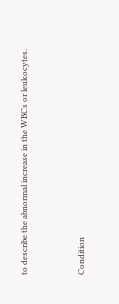to describe the abnormal increase in the WBCs or leukocytes.


Condition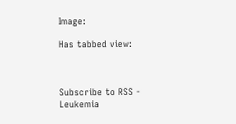Image:

Has tabbed view:



Subscribe to RSS - Leukemia